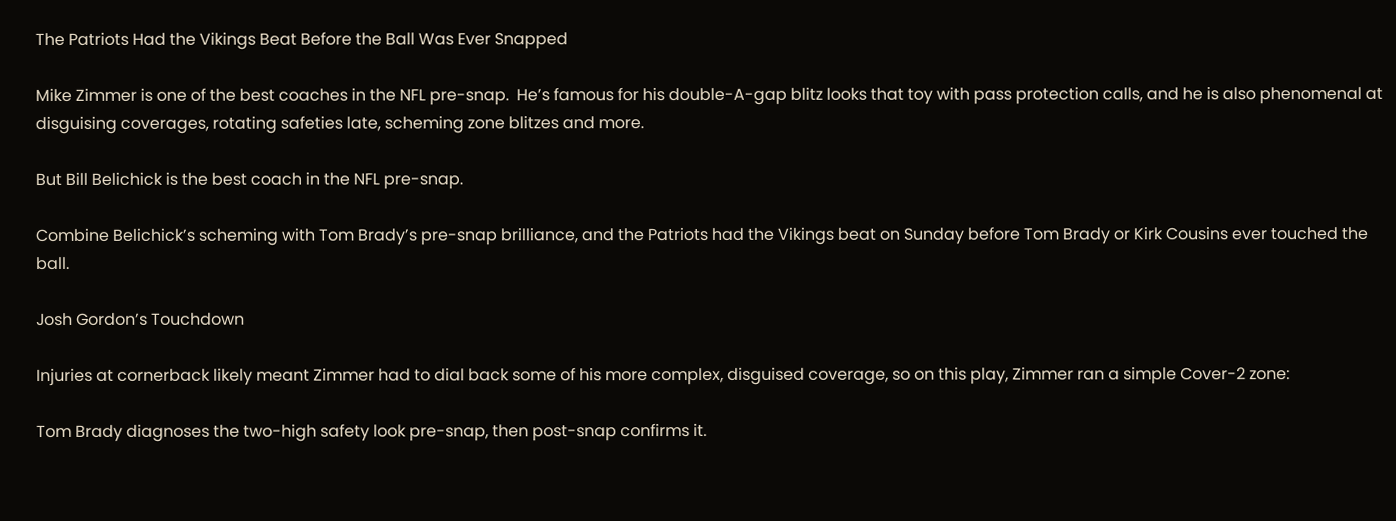The Patriots Had the Vikings Beat Before the Ball Was Ever Snapped

Mike Zimmer is one of the best coaches in the NFL pre-snap.  He’s famous for his double-A-gap blitz looks that toy with pass protection calls, and he is also phenomenal at disguising coverages, rotating safeties late, scheming zone blitzes and more.

But Bill Belichick is the best coach in the NFL pre-snap.

Combine Belichick’s scheming with Tom Brady’s pre-snap brilliance, and the Patriots had the Vikings beat on Sunday before Tom Brady or Kirk Cousins ever touched the ball.

Josh Gordon’s Touchdown

Injuries at cornerback likely meant Zimmer had to dial back some of his more complex, disguised coverage, so on this play, Zimmer ran a simple Cover-2 zone:

Tom Brady diagnoses the two-high safety look pre-snap, then post-snap confirms it.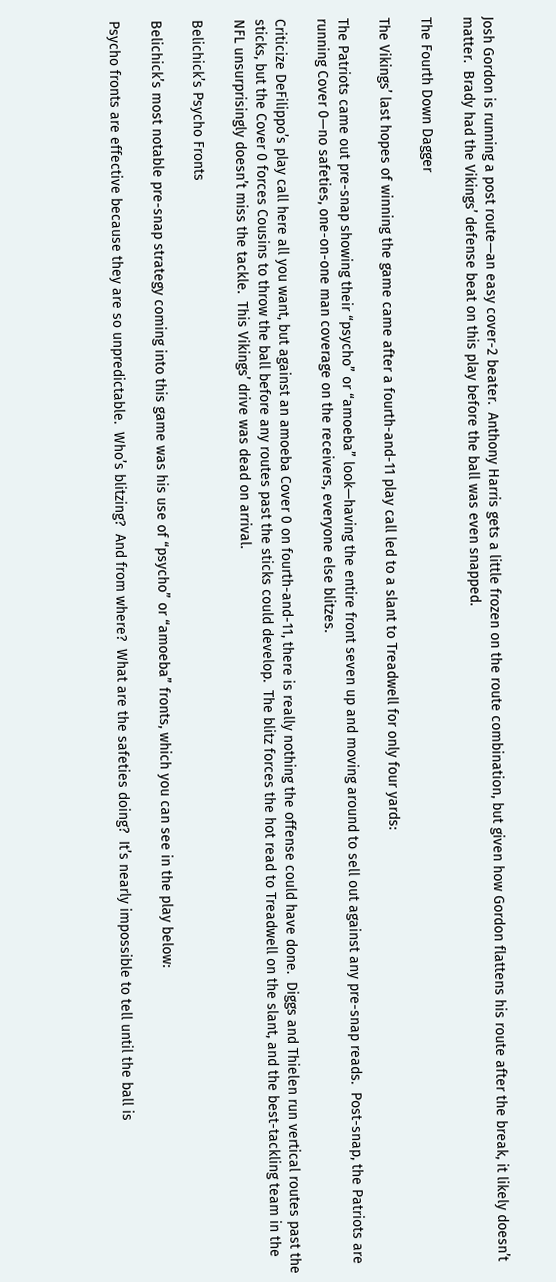Josh Gordon is running a post route—an easy cover-2 beater.  Anthony Harris gets a little frozen on the route combination, but given how Gordon flattens his route after the break, it likely doesn’t matter.  Brady had the Vikings’ defense beat on this play before the ball was even snapped.

The Fourth Down Dagger

The Vikings’ last hopes of winning the game came after a fourth-and-11 play call led to a slant to Treadwell for only four yards:

The Patriots came out pre-snap showing their “psycho” or “amoeba” look—having the entire front seven up and moving around to sell out against any pre-snap reads.  Post-snap, the Patriots are running Cover 0—no safeties, one-on-one man coverage on the receivers, everyone else blitzes.

Criticize DeFilippo’s play call here all you want, but against an amoeba Cover 0 on fourth-and-11, there is really nothing the offense could have done.  Diggs and Thielen run vertical routes past the sticks, but the Cover 0 forces Cousins to throw the ball before any routes past the sticks could develop.  The blitz forces the hot read to Treadwell on the slant, and the best-tackling team in the NFL unsurprisingly doesn’t miss the tackle.  This Vikings’ drive was dead on arrival.

Belichick’s Psycho Fronts

Belichick’s most notable pre-snap strategy coming into this game was his use of “psycho” or “amoeba” fronts, which you can see in the play below:

Psycho fronts are effective because they are so unpredictable.  Who’s blitzing?  And from where?  What are the safeties doing?  It’s nearly impossible to tell until the ball is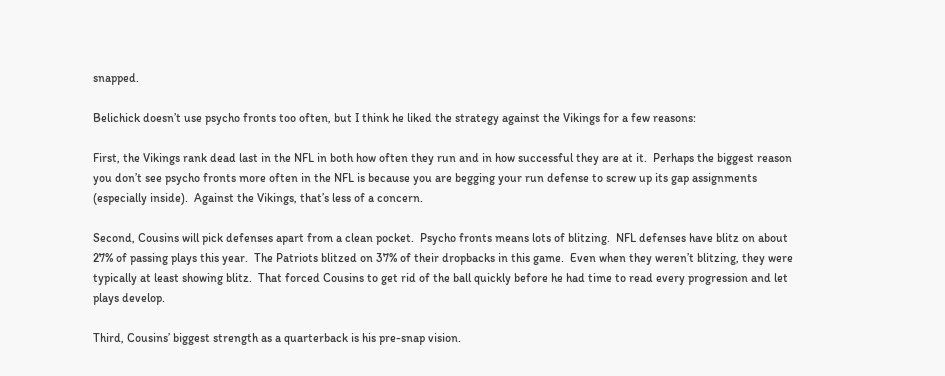snapped.

Belichick doesn’t use psycho fronts too often, but I think he liked the strategy against the Vikings for a few reasons:

First, the Vikings rank dead last in the NFL in both how often they run and in how successful they are at it.  Perhaps the biggest reason you don’t see psycho fronts more often in the NFL is because you are begging your run defense to screw up its gap assignments (especially inside).  Against the Vikings, that’s less of a concern.

Second, Cousins will pick defenses apart from a clean pocket.  Psycho fronts means lots of blitzing.  NFL defenses have blitz on about 27% of passing plays this year.  The Patriots blitzed on 37% of their dropbacks in this game.  Even when they weren’t blitzing, they were typically at least showing blitz.  That forced Cousins to get rid of the ball quickly before he had time to read every progression and let plays develop.

Third, Cousins’ biggest strength as a quarterback is his pre-snap vision.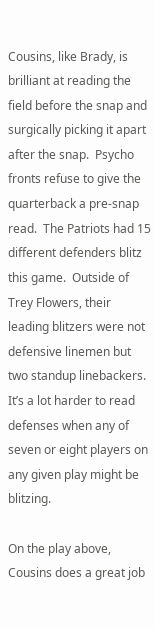Cousins, like Brady, is brilliant at reading the field before the snap and surgically picking it apart after the snap.  Psycho fronts refuse to give the quarterback a pre-snap read.  The Patriots had 15 different defenders blitz this game.  Outside of Trey Flowers, their leading blitzers were not defensive linemen but two standup linebackers.  It’s a lot harder to read defenses when any of seven or eight players on any given play might be blitzing.

On the play above, Cousins does a great job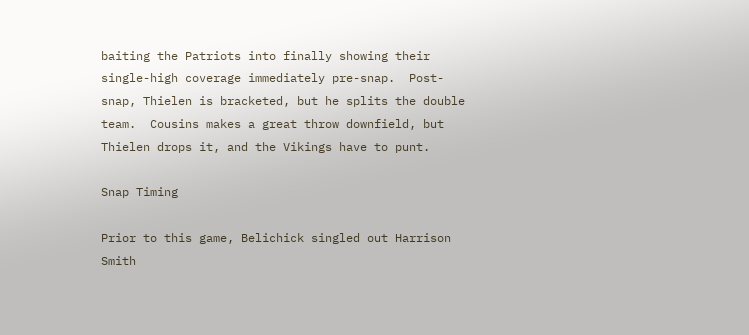baiting the Patriots into finally showing their single-high coverage immediately pre-snap.  Post-snap, Thielen is bracketed, but he splits the double team.  Cousins makes a great throw downfield, but Thielen drops it, and the Vikings have to punt.

Snap Timing

Prior to this game, Belichick singled out Harrison Smith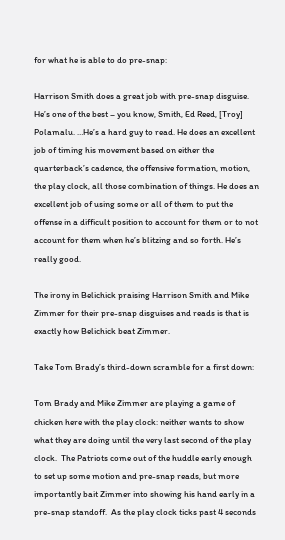for what he is able to do pre-snap:

Harrison Smith does a great job with pre-snap disguise. He’s one of the best – you know, Smith, Ed Reed, [Troy] Polamalu. …He’s a hard guy to read. He does an excellent job of timing his movement based on either the quarterback’s cadence, the offensive formation, motion, the play clock, all those combination of things. He does an excellent job of using some or all of them to put the offense in a difficult position to account for them or to not account for them when he’s blitzing and so forth. He’s really good.

The irony in Belichick praising Harrison Smith and Mike Zimmer for their pre-snap disguises and reads is that is exactly how Belichick beat Zimmer.

Take Tom Brady’s third-down scramble for a first down:

Tom Brady and Mike Zimmer are playing a game of chicken here with the play clock: neither wants to show what they are doing until the very last second of the play clock.  The Patriots come out of the huddle early enough to set up some motion and pre-snap reads, but more importantly bait Zimmer into showing his hand early in a pre-snap standoff.  As the play clock ticks past 4 seconds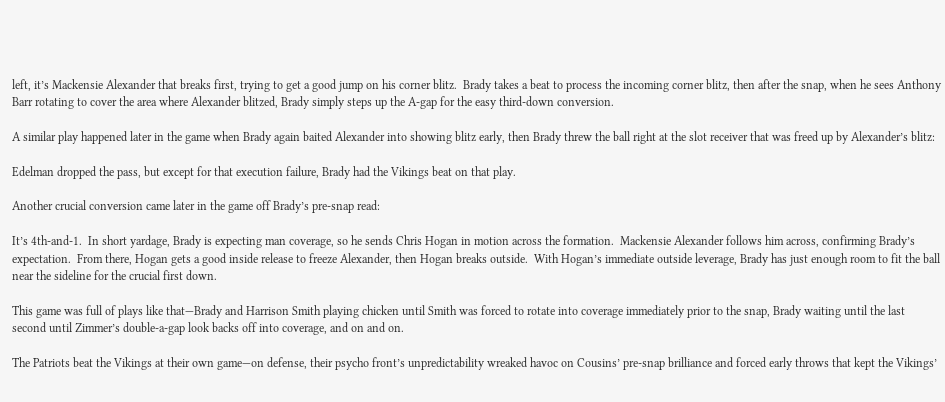left, it’s Mackensie Alexander that breaks first, trying to get a good jump on his corner blitz.  Brady takes a beat to process the incoming corner blitz, then after the snap, when he sees Anthony Barr rotating to cover the area where Alexander blitzed, Brady simply steps up the A-gap for the easy third-down conversion.

A similar play happened later in the game when Brady again baited Alexander into showing blitz early, then Brady threw the ball right at the slot receiver that was freed up by Alexander’s blitz:

Edelman dropped the pass, but except for that execution failure, Brady had the Vikings beat on that play.

Another crucial conversion came later in the game off Brady’s pre-snap read:

It’s 4th-and-1.  In short yardage, Brady is expecting man coverage, so he sends Chris Hogan in motion across the formation.  Mackensie Alexander follows him across, confirming Brady’s expectation.  From there, Hogan gets a good inside release to freeze Alexander, then Hogan breaks outside.  With Hogan’s immediate outside leverage, Brady has just enough room to fit the ball near the sideline for the crucial first down.

This game was full of plays like that—Brady and Harrison Smith playing chicken until Smith was forced to rotate into coverage immediately prior to the snap, Brady waiting until the last second until Zimmer’s double-a-gap look backs off into coverage, and on and on.

The Patriots beat the Vikings at their own game—on defense, their psycho front’s unpredictability wreaked havoc on Cousins’ pre-snap brilliance and forced early throws that kept the Vikings’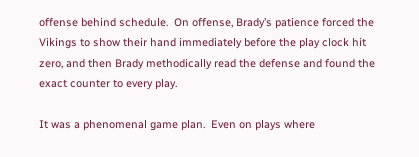offense behind schedule.  On offense, Brady’s patience forced the Vikings to show their hand immediately before the play clock hit zero, and then Brady methodically read the defense and found the exact counter to every play.

It was a phenomenal game plan.  Even on plays where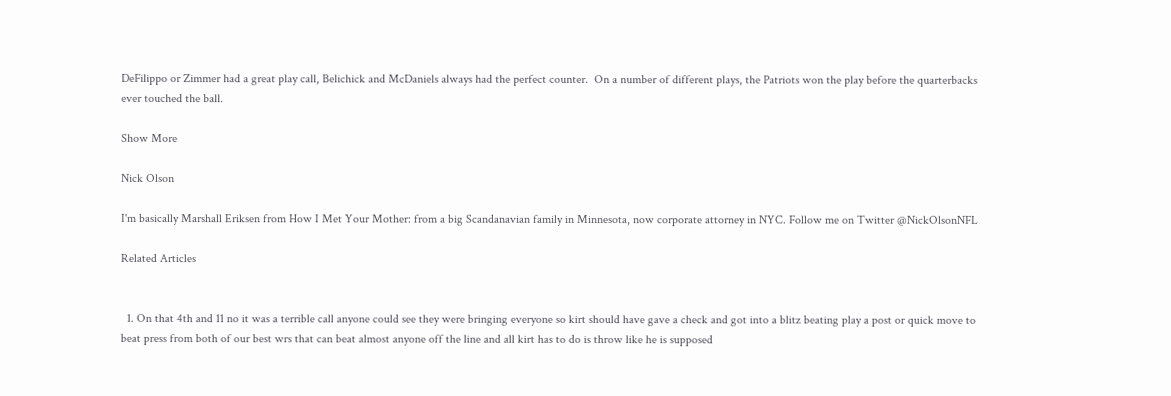DeFilippo or Zimmer had a great play call, Belichick and McDaniels always had the perfect counter.  On a number of different plays, the Patriots won the play before the quarterbacks ever touched the ball.

Show More

Nick Olson

I'm basically Marshall Eriksen from How I Met Your Mother: from a big Scandanavian family in Minnesota, now corporate attorney in NYC. Follow me on Twitter @NickOlsonNFL

Related Articles


  1. On that 4th and 11 no it was a terrible call anyone could see they were bringing everyone so kirt should have gave a check and got into a blitz beating play a post or quick move to beat press from both of our best wrs that can beat almost anyone off the line and all kirt has to do is throw like he is supposed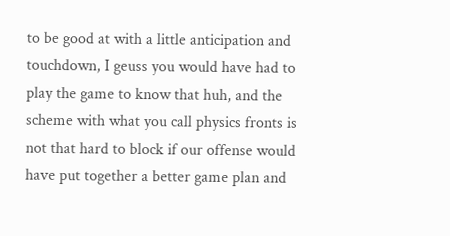to be good at with a little anticipation and touchdown, I geuss you would have had to play the game to know that huh, and the scheme with what you call physics fronts is not that hard to block if our offense would have put together a better game plan and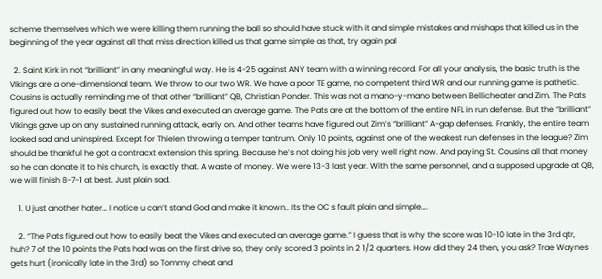scheme themselves which we were killing them running the ball so should have stuck with it and simple mistakes and mishaps that killed us in the beginning of the year against all that miss direction killed us that game simple as that, try again pal

  2. Saint Kirk in not “brilliant” in any meaningful way. He is 4-25 against ANY team with a winning record. For all your analysis, the basic truth is the VIkings are a one-dimensional team. We throw to our two WR. We have a poor TE game, no competent third WR and our running game is pathetic. Cousins is actually reminding me of that other “brilliant” QB, Christian Ponder. This was not a mano-y-mano between Bellicheater and Zim. The Pats figured out how to easily beat the Vikes and executed an average game. The Pats are at the bottom of the entire NFL in run defense. But the “brilliant” VIkings gave up on any sustained running attack, early on. And other teams have figured out Zim’s “brilliant” A-gap defenses. Frankly, the entire team looked sad and uninspired. Except for Thielen throwing a temper tantrum. Only 10 points, against one of the weakest run defenses in the league? Zim should be thankful he got a contracxt extension this spring. Because he’s not doing his job very well right now. And paying St. Cousins all that money so he can donate it to his church, is exactly that. A waste of money. We were 13-3 last year. With the same personnel, and a supposed upgrade at QB, we will finish 8-7-1 at best. Just plain sad.

    1. U just another hater… I notice u can’t stand God and make it known.. Its the OC s fault plain and simple….

    2. “The Pats figured out how to easily beat the Vikes and executed an average game.” I guess that is why the score was 10-10 late in the 3rd qtr, huh? 7 of the 10 points the Pats had was on the first drive so, they only scored 3 points in 2 1/2 quarters. How did they 24 then, you ask? Trae Waynes gets hurt (ironically late in the 3rd) so Tommy cheat and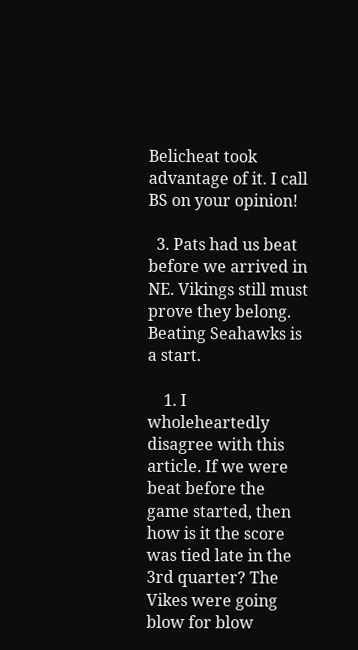Belicheat took advantage of it. I call BS on your opinion!

  3. Pats had us beat before we arrived in NE. Vikings still must prove they belong. Beating Seahawks is a start.

    1. I wholeheartedly disagree with this article. If we were beat before the game started, then how is it the score was tied late in the 3rd quarter? The Vikes were going blow for blow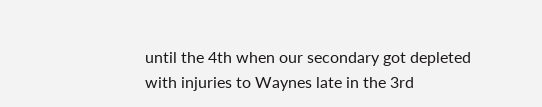until the 4th when our secondary got depleted with injuries to Waynes late in the 3rd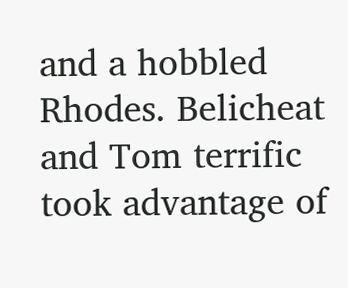and a hobbled Rhodes. Belicheat and Tom terrific took advantage of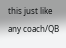this just like any coach/QB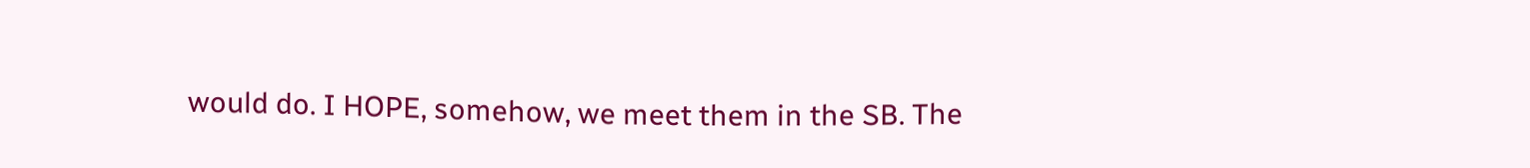would do. I HOPE, somehow, we meet them in the SB. The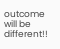outcome will be different!!